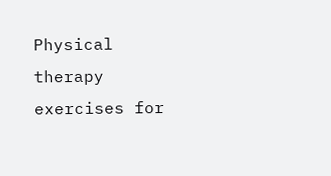Physical therapy exercises for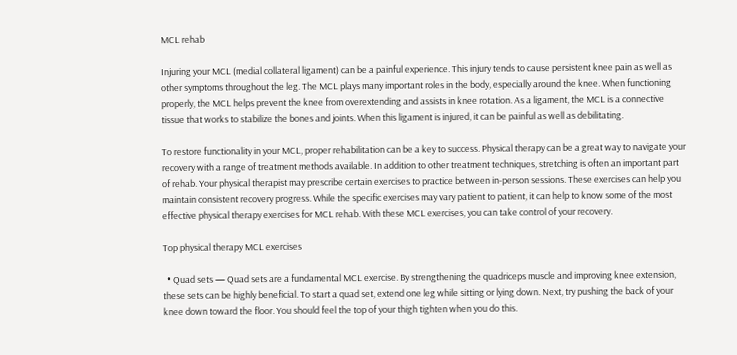MCL rehab

Injuring your MCL (medial collateral ligament) can be a painful experience. This injury tends to cause persistent knee pain as well as other symptoms throughout the leg. The MCL plays many important roles in the body, especially around the knee. When functioning properly, the MCL helps prevent the knee from overextending and assists in knee rotation. As a ligament, the MCL is a connective tissue that works to stabilize the bones and joints. When this ligament is injured, it can be painful as well as debilitating.

To restore functionality in your MCL, proper rehabilitation can be a key to success. Physical therapy can be a great way to navigate your recovery with a range of treatment methods available. In addition to other treatment techniques, stretching is often an important part of rehab. Your physical therapist may prescribe certain exercises to practice between in-person sessions. These exercises can help you maintain consistent recovery progress. While the specific exercises may vary patient to patient, it can help to know some of the most effective physical therapy exercises for MCL rehab. With these MCL exercises, you can take control of your recovery.

Top physical therapy MCL exercises

  • Quad sets — Quad sets are a fundamental MCL exercise. By strengthening the quadriceps muscle and improving knee extension, these sets can be highly beneficial. To start a quad set, extend one leg while sitting or lying down. Next, try pushing the back of your knee down toward the floor. You should feel the top of your thigh tighten when you do this.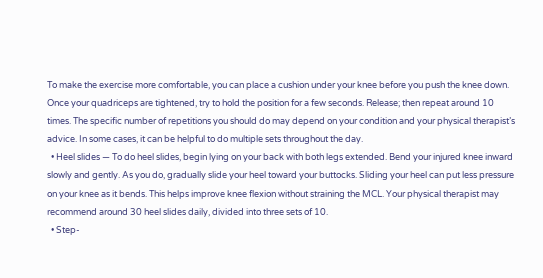To make the exercise more comfortable, you can place a cushion under your knee before you push the knee down. Once your quadriceps are tightened, try to hold the position for a few seconds. Release; then repeat around 10 times. The specific number of repetitions you should do may depend on your condition and your physical therapist’s advice. In some cases, it can be helpful to do multiple sets throughout the day.
  • Heel slides — To do heel slides, begin lying on your back with both legs extended. Bend your injured knee inward slowly and gently. As you do, gradually slide your heel toward your buttocks. Sliding your heel can put less pressure on your knee as it bends. This helps improve knee flexion without straining the MCL. Your physical therapist may recommend around 30 heel slides daily, divided into three sets of 10.
  • Step-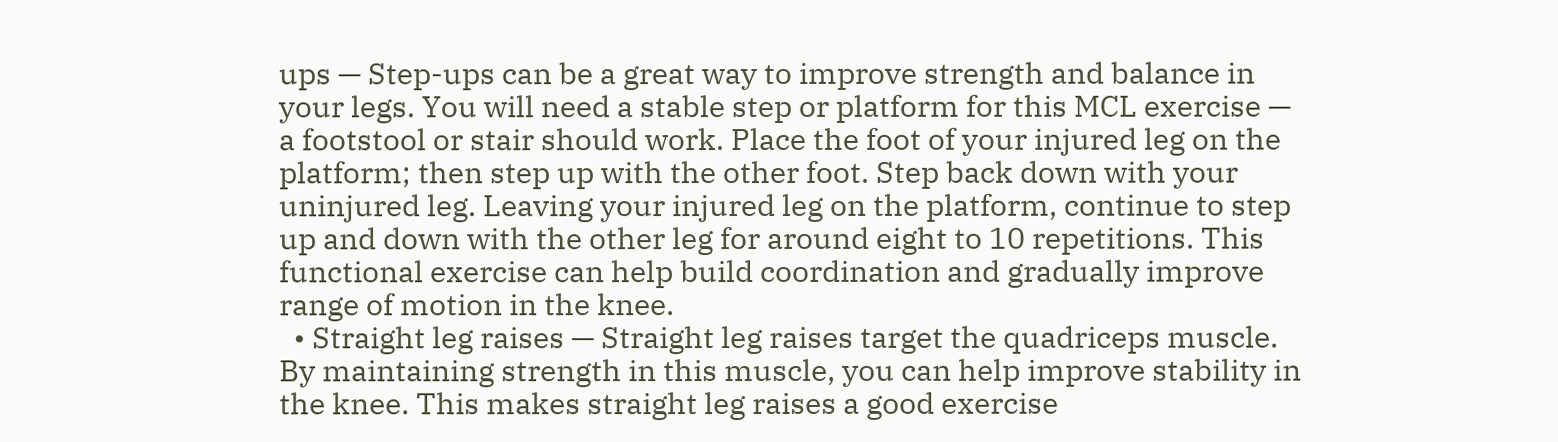ups — Step-ups can be a great way to improve strength and balance in your legs. You will need a stable step or platform for this MCL exercise — a footstool or stair should work. Place the foot of your injured leg on the platform; then step up with the other foot. Step back down with your uninjured leg. Leaving your injured leg on the platform, continue to step up and down with the other leg for around eight to 10 repetitions. This functional exercise can help build coordination and gradually improve range of motion in the knee.
  • Straight leg raises — Straight leg raises target the quadriceps muscle. By maintaining strength in this muscle, you can help improve stability in the knee. This makes straight leg raises a good exercise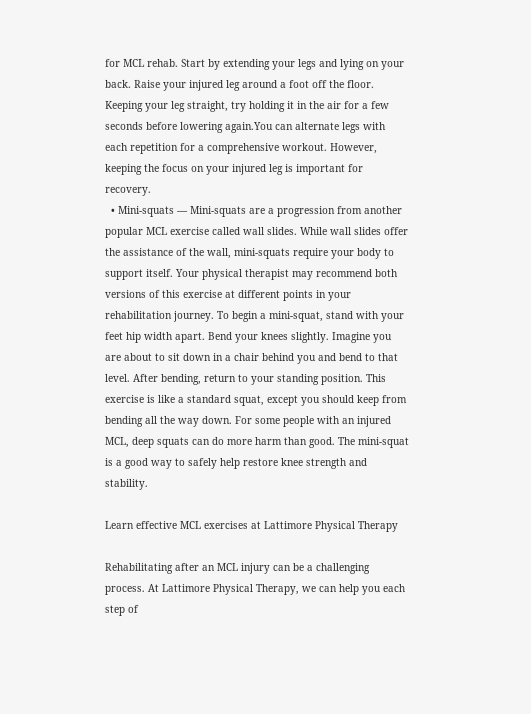for MCL rehab. Start by extending your legs and lying on your back. Raise your injured leg around a foot off the floor. Keeping your leg straight, try holding it in the air for a few seconds before lowering again.You can alternate legs with each repetition for a comprehensive workout. However, keeping the focus on your injured leg is important for recovery.
  • Mini-squats — Mini-squats are a progression from another popular MCL exercise called wall slides. While wall slides offer the assistance of the wall, mini-squats require your body to support itself. Your physical therapist may recommend both versions of this exercise at different points in your rehabilitation journey. To begin a mini-squat, stand with your feet hip width apart. Bend your knees slightly. Imagine you are about to sit down in a chair behind you and bend to that level. After bending, return to your standing position. This exercise is like a standard squat, except you should keep from bending all the way down. For some people with an injured MCL, deep squats can do more harm than good. The mini-squat is a good way to safely help restore knee strength and stability.

Learn effective MCL exercises at Lattimore Physical Therapy

Rehabilitating after an MCL injury can be a challenging process. At Lattimore Physical Therapy, we can help you each step of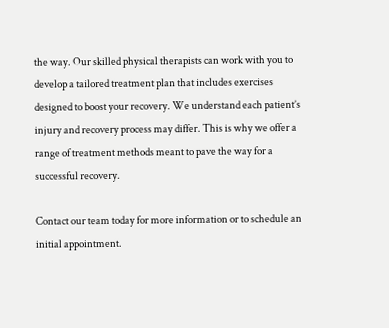the way. Our skilled physical therapists can work with you to develop a tailored treatment plan that includes exercises designed to boost your recovery. We understand each patient’s injury and recovery process may differ. This is why we offer a range of treatment methods meant to pave the way for a successful recovery.

Contact our team today for more information or to schedule an initial appointment.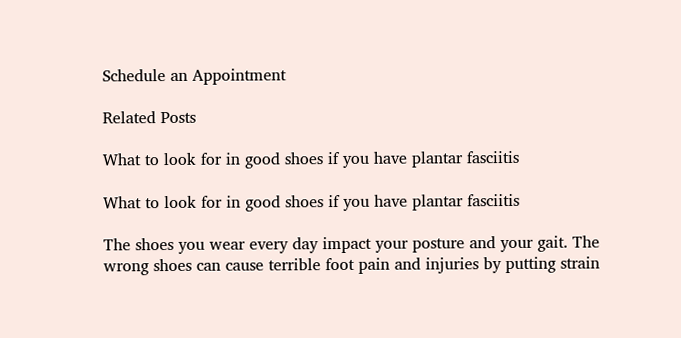Schedule an Appointment

Related Posts

What to look for in good shoes if you have plantar fasciitis

What to look for in good shoes if you have plantar fasciitis

The shoes you wear every day impact your posture and your gait. The wrong shoes can cause terrible foot pain and injuries by putting strain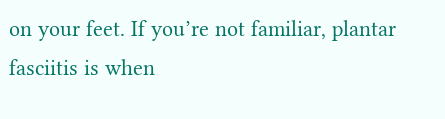on your feet. If you’re not familiar, plantar fasciitis is when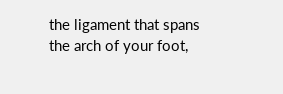the ligament that spans the arch of your foot,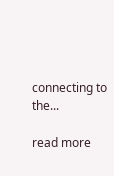connecting to the...

read more